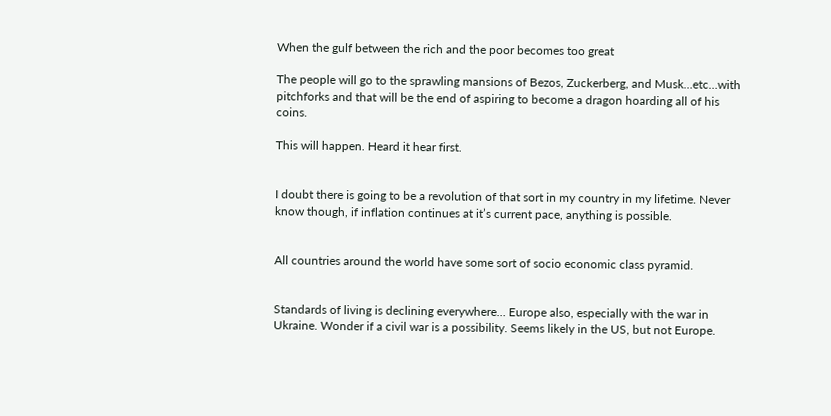When the gulf between the rich and the poor becomes too great

The people will go to the sprawling mansions of Bezos, Zuckerberg, and Musk…etc…with pitchforks and that will be the end of aspiring to become a dragon hoarding all of his coins.

This will happen. Heard it hear first.


I doubt there is going to be a revolution of that sort in my country in my lifetime. Never know though, if inflation continues at it’s current pace, anything is possible.


All countries around the world have some sort of socio economic class pyramid.


Standards of living is declining everywhere… Europe also, especially with the war in Ukraine. Wonder if a civil war is a possibility. Seems likely in the US, but not Europe.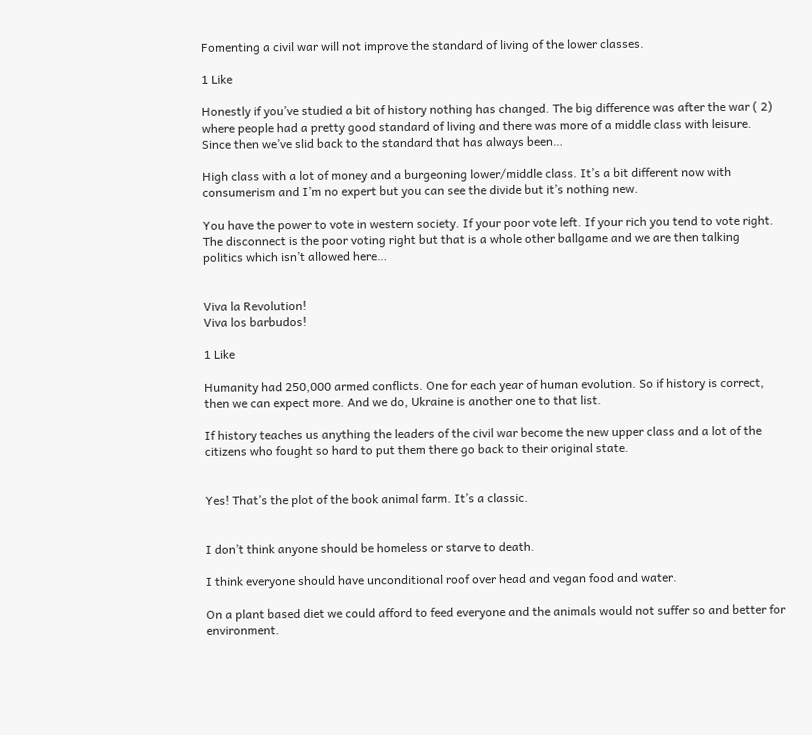Fomenting a civil war will not improve the standard of living of the lower classes.

1 Like

Honestly if you’ve studied a bit of history nothing has changed. The big difference was after the war ( 2) where people had a pretty good standard of living and there was more of a middle class with leisure. Since then we’ve slid back to the standard that has always been…

High class with a lot of money and a burgeoning lower/middle class. It’s a bit different now with consumerism and I’m no expert but you can see the divide but it’s nothing new.

You have the power to vote in western society. If your poor vote left. If your rich you tend to vote right. The disconnect is the poor voting right but that is a whole other ballgame and we are then talking politics which isn’t allowed here…


Viva la Revolution!
Viva los barbudos!

1 Like

Humanity had 250,000 armed conflicts. One for each year of human evolution. So if history is correct, then we can expect more. And we do, Ukraine is another one to that list.

If history teaches us anything the leaders of the civil war become the new upper class and a lot of the citizens who fought so hard to put them there go back to their original state.


Yes! That’s the plot of the book animal farm. It’s a classic.


I don’t think anyone should be homeless or starve to death.

I think everyone should have unconditional roof over head and vegan food and water.

On a plant based diet we could afford to feed everyone and the animals would not suffer so and better for environment.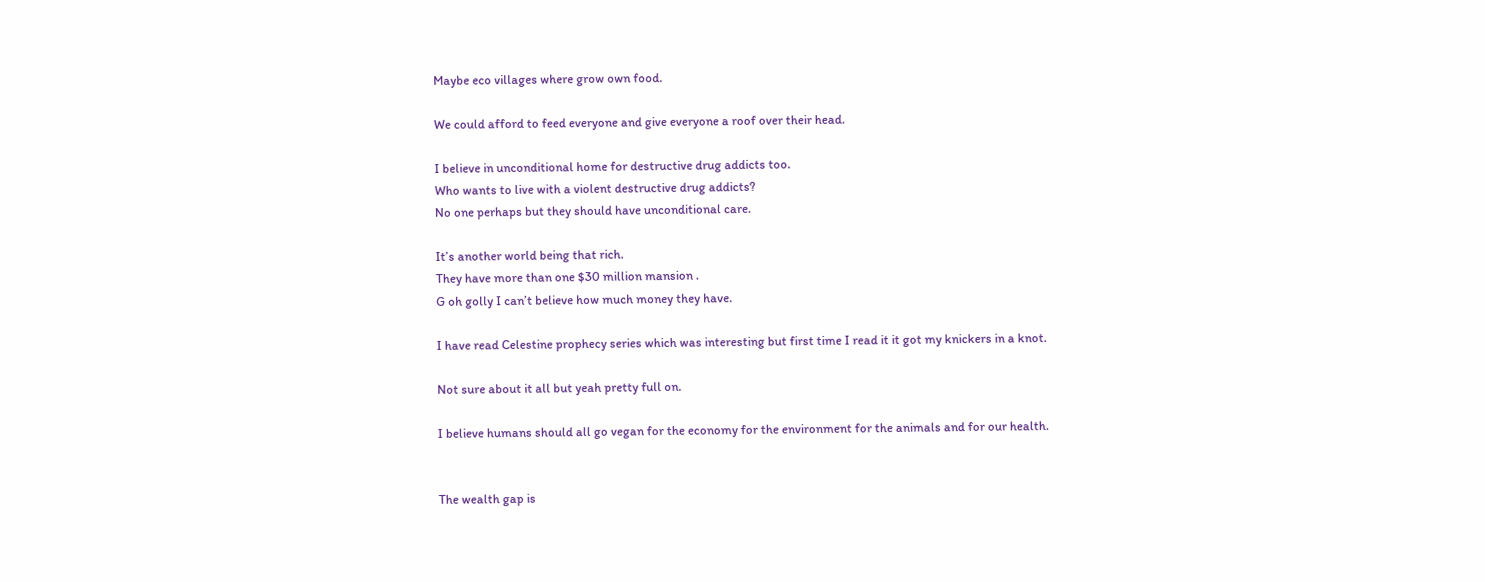Maybe eco villages where grow own food.

We could afford to feed everyone and give everyone a roof over their head.

I believe in unconditional home for destructive drug addicts too.
Who wants to live with a violent destructive drug addicts?
No one perhaps but they should have unconditional care.

It’s another world being that rich.
They have more than one $30 million mansion .
G oh golly I can’t believe how much money they have.

I have read Celestine prophecy series which was interesting but first time I read it it got my knickers in a knot.

Not sure about it all but yeah pretty full on.

I believe humans should all go vegan for the economy for the environment for the animals and for our health.


The wealth gap is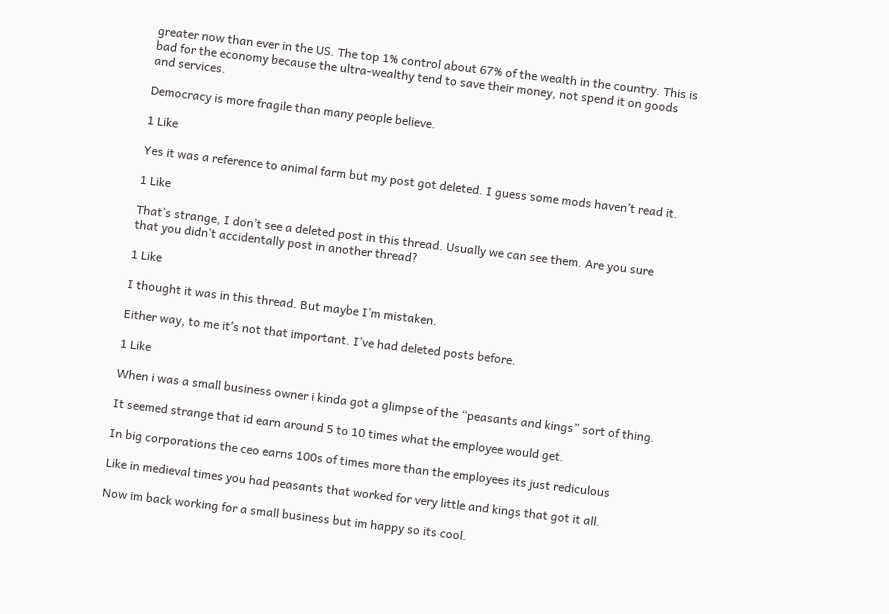greater now than ever in the US. The top 1% control about 67% of the wealth in the country. This is bad for the economy because the ultra-wealthy tend to save their money, not spend it on goods and services.

Democracy is more fragile than many people believe.

1 Like

Yes it was a reference to animal farm but my post got deleted. I guess some mods haven’t read it.

1 Like

That’s strange, I don’t see a deleted post in this thread. Usually we can see them. Are you sure that you didn’t accidentally post in another thread?

1 Like

I thought it was in this thread. But maybe I’m mistaken.

Either way, to me it’s not that important. I’ve had deleted posts before.

1 Like

When i was a small business owner i kinda got a glimpse of the “peasants and kings” sort of thing.

It seemed strange that id earn around 5 to 10 times what the employee would get.

In big corporations the ceo earns 100s of times more than the employees its just rediculous

Like in medieval times you had peasants that worked for very little and kings that got it all.

Now im back working for a small business but im happy so its cool.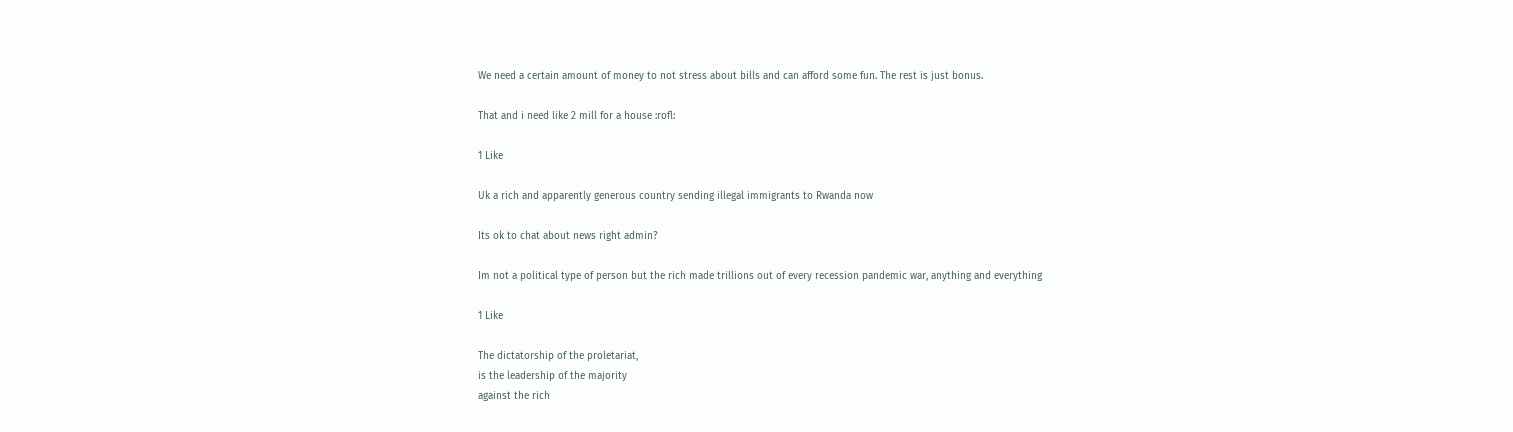We need a certain amount of money to not stress about bills and can afford some fun. The rest is just bonus.

That and i need like 2 mill for a house :rofl:

1 Like

Uk a rich and apparently generous country sending illegal immigrants to Rwanda now

Its ok to chat about news right admin?

Im not a political type of person but the rich made trillions out of every recession pandemic war, anything and everything

1 Like

The dictatorship of the proletariat,
is the leadership of the majority
against the rich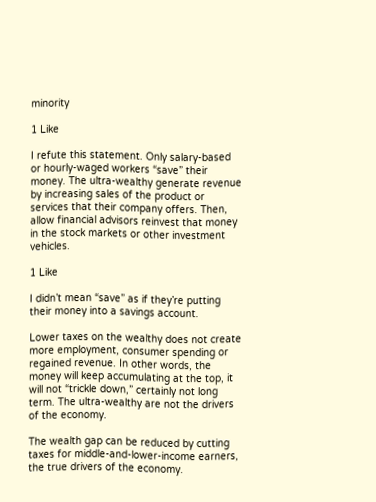minority

1 Like

I refute this statement. Only salary-based or hourly-waged workers “save” their money. The ultra-wealthy generate revenue by increasing sales of the product or services that their company offers. Then, allow financial advisors reinvest that money in the stock markets or other investment vehicles.

1 Like

I didn’t mean “save” as if they’re putting their money into a savings account.

Lower taxes on the wealthy does not create more employment, consumer spending or regained revenue. In other words, the money will keep accumulating at the top, it will not “trickle down,” certainly not long term. The ultra-wealthy are not the drivers of the economy.

The wealth gap can be reduced by cutting taxes for middle-and-lower-income earners, the true drivers of the economy.